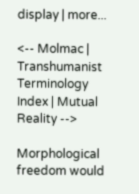display | more...

<-- Molmac | Transhumanist Terminology Index | Mutual Reality -->

Morphological freedom would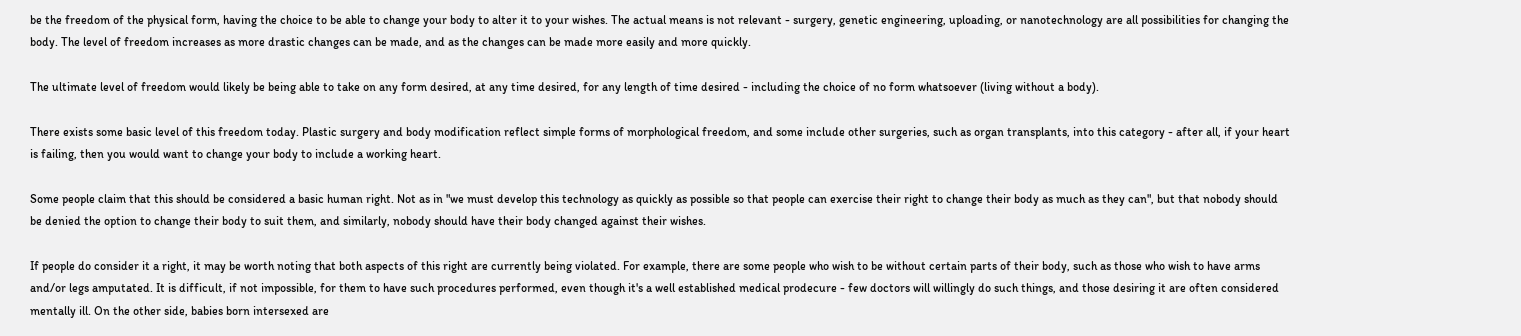be the freedom of the physical form, having the choice to be able to change your body to alter it to your wishes. The actual means is not relevant - surgery, genetic engineering, uploading, or nanotechnology are all possibilities for changing the body. The level of freedom increases as more drastic changes can be made, and as the changes can be made more easily and more quickly.

The ultimate level of freedom would likely be being able to take on any form desired, at any time desired, for any length of time desired - including the choice of no form whatsoever (living without a body).

There exists some basic level of this freedom today. Plastic surgery and body modification reflect simple forms of morphological freedom, and some include other surgeries, such as organ transplants, into this category - after all, if your heart is failing, then you would want to change your body to include a working heart.

Some people claim that this should be considered a basic human right. Not as in "we must develop this technology as quickly as possible so that people can exercise their right to change their body as much as they can", but that nobody should be denied the option to change their body to suit them, and similarly, nobody should have their body changed against their wishes.

If people do consider it a right, it may be worth noting that both aspects of this right are currently being violated. For example, there are some people who wish to be without certain parts of their body, such as those who wish to have arms and/or legs amputated. It is difficult, if not impossible, for them to have such procedures performed, even though it's a well established medical prodecure - few doctors will willingly do such things, and those desiring it are often considered mentally ill. On the other side, babies born intersexed are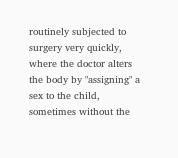routinely subjected to surgery very quickly, where the doctor alters the body by "assigning" a sex to the child, sometimes without the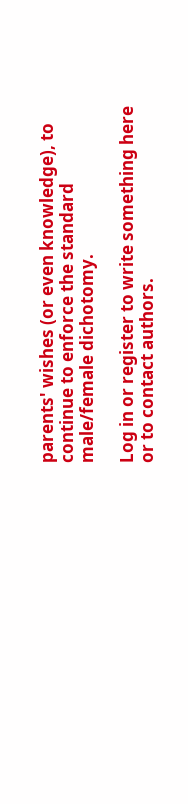parents' wishes (or even knowledge), to continue to enforce the standard male/female dichotomy.

Log in or register to write something here or to contact authors.